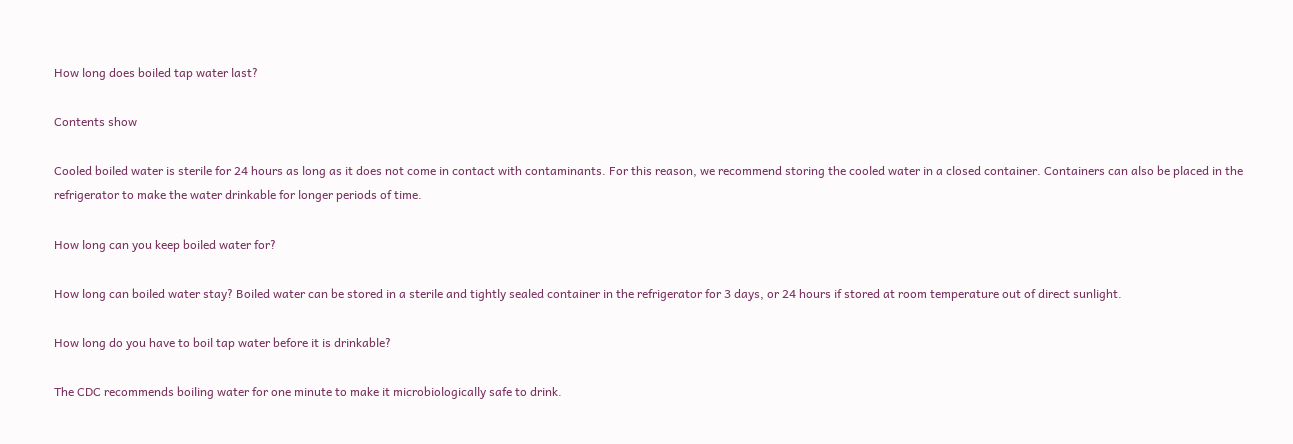How long does boiled tap water last?

Contents show

Cooled boiled water is sterile for 24 hours as long as it does not come in contact with contaminants. For this reason, we recommend storing the cooled water in a closed container. Containers can also be placed in the refrigerator to make the water drinkable for longer periods of time.

How long can you keep boiled water for?

How long can boiled water stay? Boiled water can be stored in a sterile and tightly sealed container in the refrigerator for 3 days, or 24 hours if stored at room temperature out of direct sunlight.

How long do you have to boil tap water before it is drinkable?

The CDC recommends boiling water for one minute to make it microbiologically safe to drink.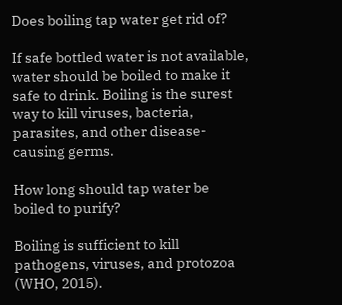Does boiling tap water get rid of?

If safe bottled water is not available, water should be boiled to make it safe to drink. Boiling is the surest way to kill viruses, bacteria, parasites, and other disease-causing germs.

How long should tap water be boiled to purify?

Boiling is sufficient to kill pathogens, viruses, and protozoa (WHO, 2015).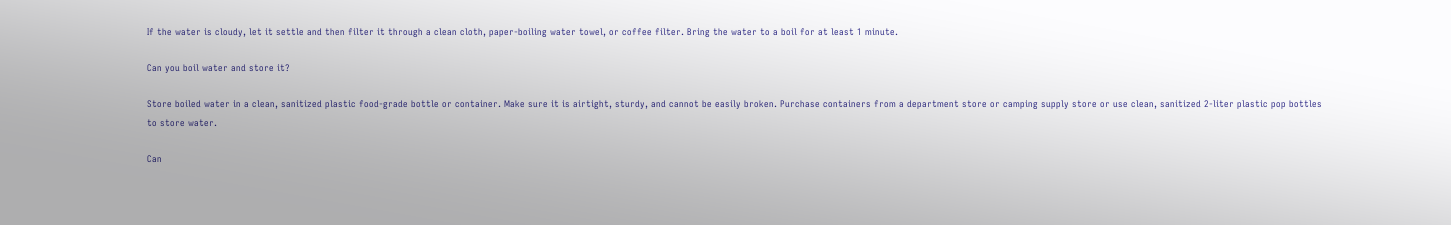If the water is cloudy, let it settle and then filter it through a clean cloth, paper-boiling water towel, or coffee filter. Bring the water to a boil for at least 1 minute.

Can you boil water and store it?

Store boiled water in a clean, sanitized plastic food-grade bottle or container. Make sure it is airtight, sturdy, and cannot be easily broken. Purchase containers from a department store or camping supply store or use clean, sanitized 2-liter plastic pop bottles to store water.

Can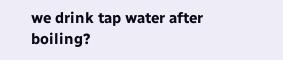we drink tap water after boiling?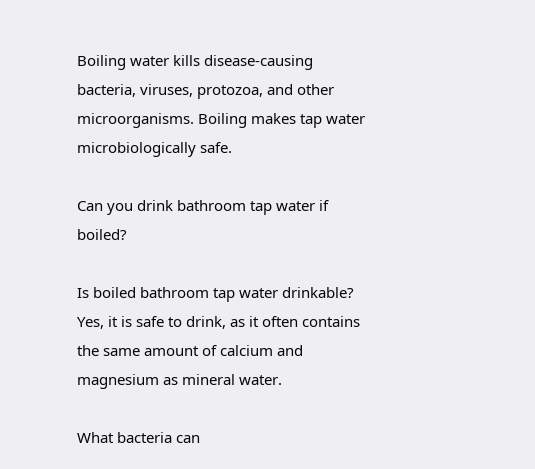Boiling water kills disease-causing bacteria, viruses, protozoa, and other microorganisms. Boiling makes tap water microbiologically safe.

Can you drink bathroom tap water if boiled?

Is boiled bathroom tap water drinkable? Yes, it is safe to drink, as it often contains the same amount of calcium and magnesium as mineral water.

What bacteria can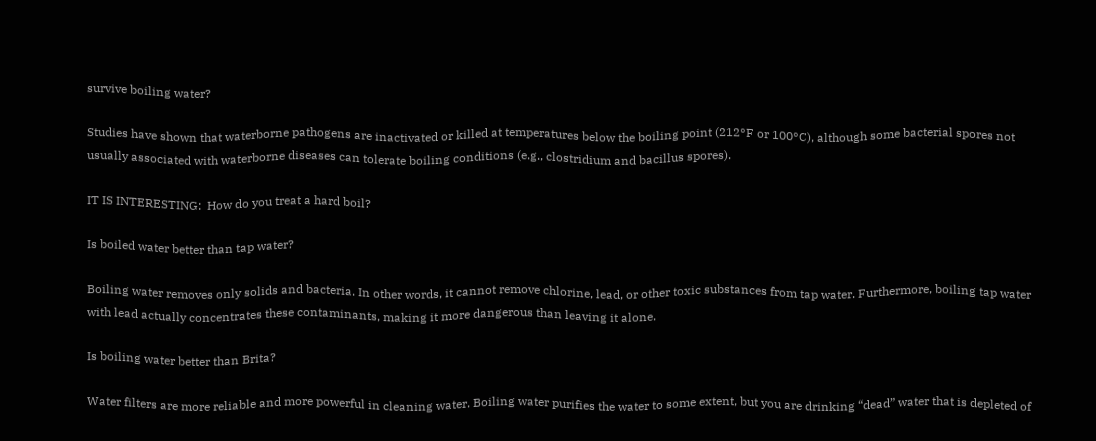survive boiling water?

Studies have shown that waterborne pathogens are inactivated or killed at temperatures below the boiling point (212°F or 100°C), although some bacterial spores not usually associated with waterborne diseases can tolerate boiling conditions (e.g., clostridium and bacillus spores).

IT IS INTERESTING:  How do you treat a hard boil?

Is boiled water better than tap water?

Boiling water removes only solids and bacteria. In other words, it cannot remove chlorine, lead, or other toxic substances from tap water. Furthermore, boiling tap water with lead actually concentrates these contaminants, making it more dangerous than leaving it alone.

Is boiling water better than Brita?

Water filters are more reliable and more powerful in cleaning water. Boiling water purifies the water to some extent, but you are drinking “dead” water that is depleted of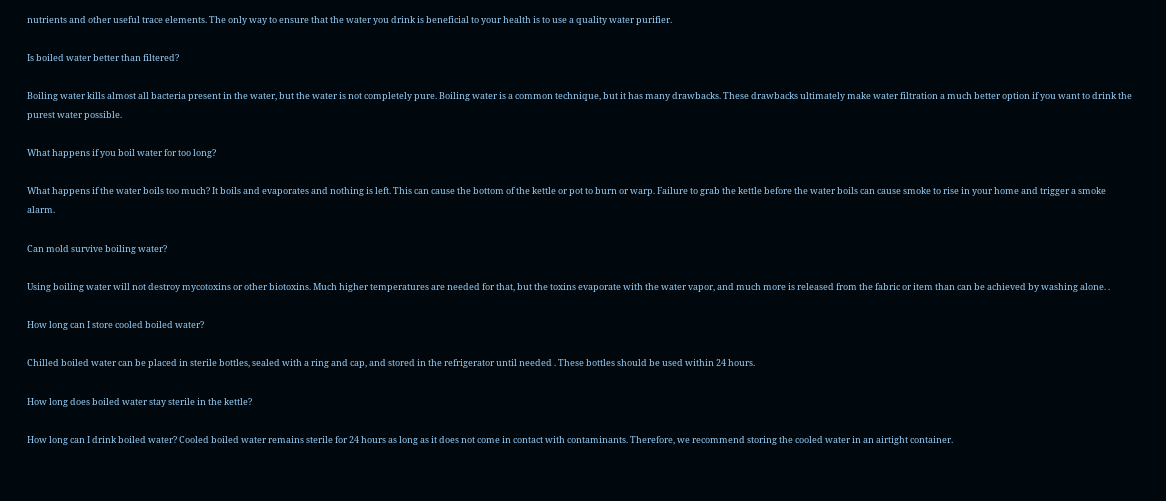nutrients and other useful trace elements. The only way to ensure that the water you drink is beneficial to your health is to use a quality water purifier.

Is boiled water better than filtered?

Boiling water kills almost all bacteria present in the water, but the water is not completely pure. Boiling water is a common technique, but it has many drawbacks. These drawbacks ultimately make water filtration a much better option if you want to drink the purest water possible.

What happens if you boil water for too long?

What happens if the water boils too much? It boils and evaporates and nothing is left. This can cause the bottom of the kettle or pot to burn or warp. Failure to grab the kettle before the water boils can cause smoke to rise in your home and trigger a smoke alarm.

Can mold survive boiling water?

Using boiling water will not destroy mycotoxins or other biotoxins. Much higher temperatures are needed for that, but the toxins evaporate with the water vapor, and much more is released from the fabric or item than can be achieved by washing alone. .

How long can I store cooled boiled water?

Chilled boiled water can be placed in sterile bottles, sealed with a ring and cap, and stored in the refrigerator until needed . These bottles should be used within 24 hours.

How long does boiled water stay sterile in the kettle?

How long can I drink boiled water? Cooled boiled water remains sterile for 24 hours as long as it does not come in contact with contaminants. Therefore, we recommend storing the cooled water in an airtight container.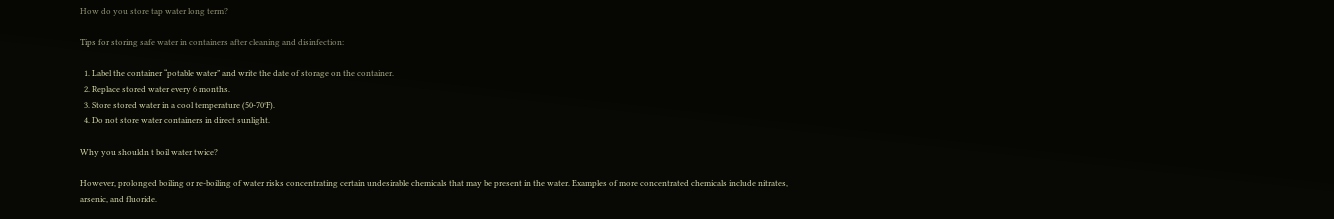How do you store tap water long term?

Tips for storing safe water in containers after cleaning and disinfection:

  1. Label the container “potable water” and write the date of storage on the container.
  2. Replace stored water every 6 months.
  3. Store stored water in a cool temperature (50-70°F).
  4. Do not store water containers in direct sunlight.

Why you shouldn t boil water twice?

However, prolonged boiling or re-boiling of water risks concentrating certain undesirable chemicals that may be present in the water. Examples of more concentrated chemicals include nitrates, arsenic, and fluoride.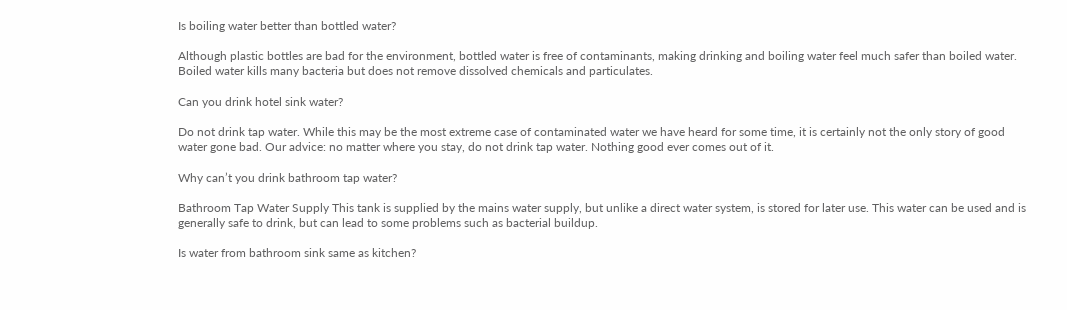Is boiling water better than bottled water?

Although plastic bottles are bad for the environment, bottled water is free of contaminants, making drinking and boiling water feel much safer than boiled water. Boiled water kills many bacteria but does not remove dissolved chemicals and particulates.

Can you drink hotel sink water?

Do not drink tap water. While this may be the most extreme case of contaminated water we have heard for some time, it is certainly not the only story of good water gone bad. Our advice: no matter where you stay, do not drink tap water. Nothing good ever comes out of it.

Why can’t you drink bathroom tap water?

Bathroom Tap Water Supply This tank is supplied by the mains water supply, but unlike a direct water system, is stored for later use. This water can be used and is generally safe to drink, but can lead to some problems such as bacterial buildup.

Is water from bathroom sink same as kitchen?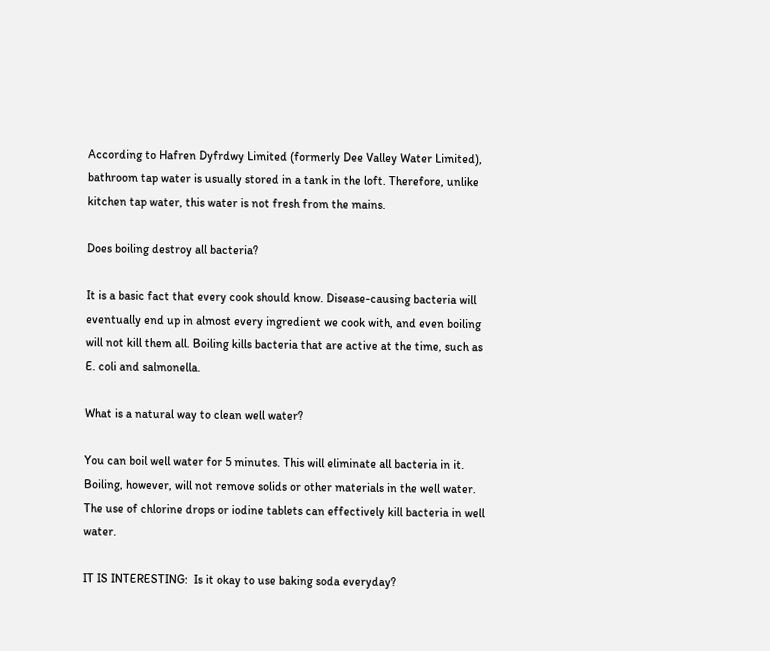According to Hafren Dyfrdwy Limited (formerly Dee Valley Water Limited), bathroom tap water is usually stored in a tank in the loft. Therefore, unlike kitchen tap water, this water is not fresh from the mains.

Does boiling destroy all bacteria?

It is a basic fact that every cook should know. Disease-causing bacteria will eventually end up in almost every ingredient we cook with, and even boiling will not kill them all. Boiling kills bacteria that are active at the time, such as E. coli and salmonella.

What is a natural way to clean well water?

You can boil well water for 5 minutes. This will eliminate all bacteria in it. Boiling, however, will not remove solids or other materials in the well water. The use of chlorine drops or iodine tablets can effectively kill bacteria in well water.

IT IS INTERESTING:  Is it okay to use baking soda everyday?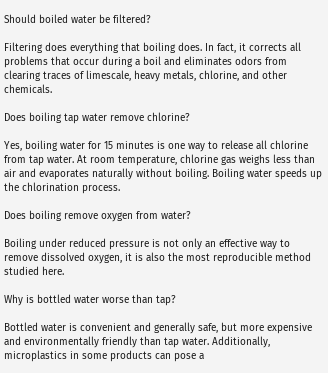Should boiled water be filtered?

Filtering does everything that boiling does. In fact, it corrects all problems that occur during a boil and eliminates odors from clearing traces of limescale, heavy metals, chlorine, and other chemicals.

Does boiling tap water remove chlorine?

Yes, boiling water for 15 minutes is one way to release all chlorine from tap water. At room temperature, chlorine gas weighs less than air and evaporates naturally without boiling. Boiling water speeds up the chlorination process.

Does boiling remove oxygen from water?

Boiling under reduced pressure is not only an effective way to remove dissolved oxygen, it is also the most reproducible method studied here.

Why is bottled water worse than tap?

Bottled water is convenient and generally safe, but more expensive and environmentally friendly than tap water. Additionally, microplastics in some products can pose a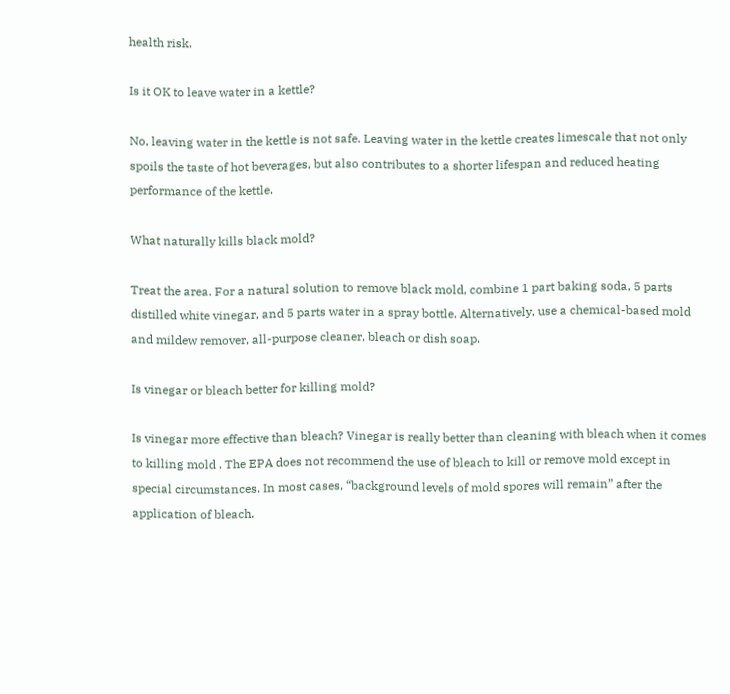health risk.

Is it OK to leave water in a kettle?

No, leaving water in the kettle is not safe. Leaving water in the kettle creates limescale that not only spoils the taste of hot beverages, but also contributes to a shorter lifespan and reduced heating performance of the kettle.

What naturally kills black mold?

Treat the area. For a natural solution to remove black mold, combine 1 part baking soda, 5 parts distilled white vinegar, and 5 parts water in a spray bottle. Alternatively, use a chemical-based mold and mildew remover, all-purpose cleaner, bleach or dish soap.

Is vinegar or bleach better for killing mold?

Is vinegar more effective than bleach? Vinegar is really better than cleaning with bleach when it comes to killing mold . The EPA does not recommend the use of bleach to kill or remove mold except in special circumstances. In most cases, “background levels of mold spores will remain” after the application of bleach.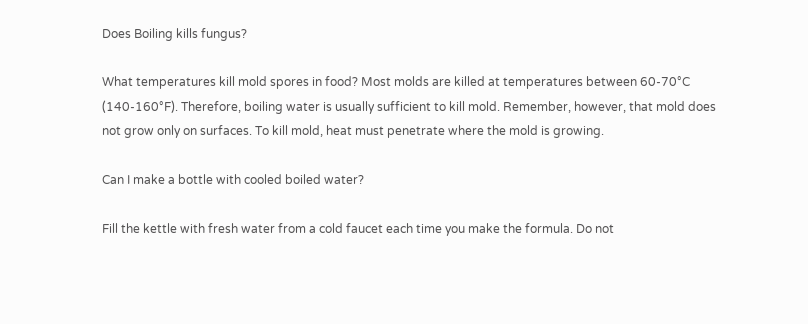Does Boiling kills fungus?

What temperatures kill mold spores in food? Most molds are killed at temperatures between 60-70°C (140-160°F). Therefore, boiling water is usually sufficient to kill mold. Remember, however, that mold does not grow only on surfaces. To kill mold, heat must penetrate where the mold is growing.

Can I make a bottle with cooled boiled water?

Fill the kettle with fresh water from a cold faucet each time you make the formula. Do not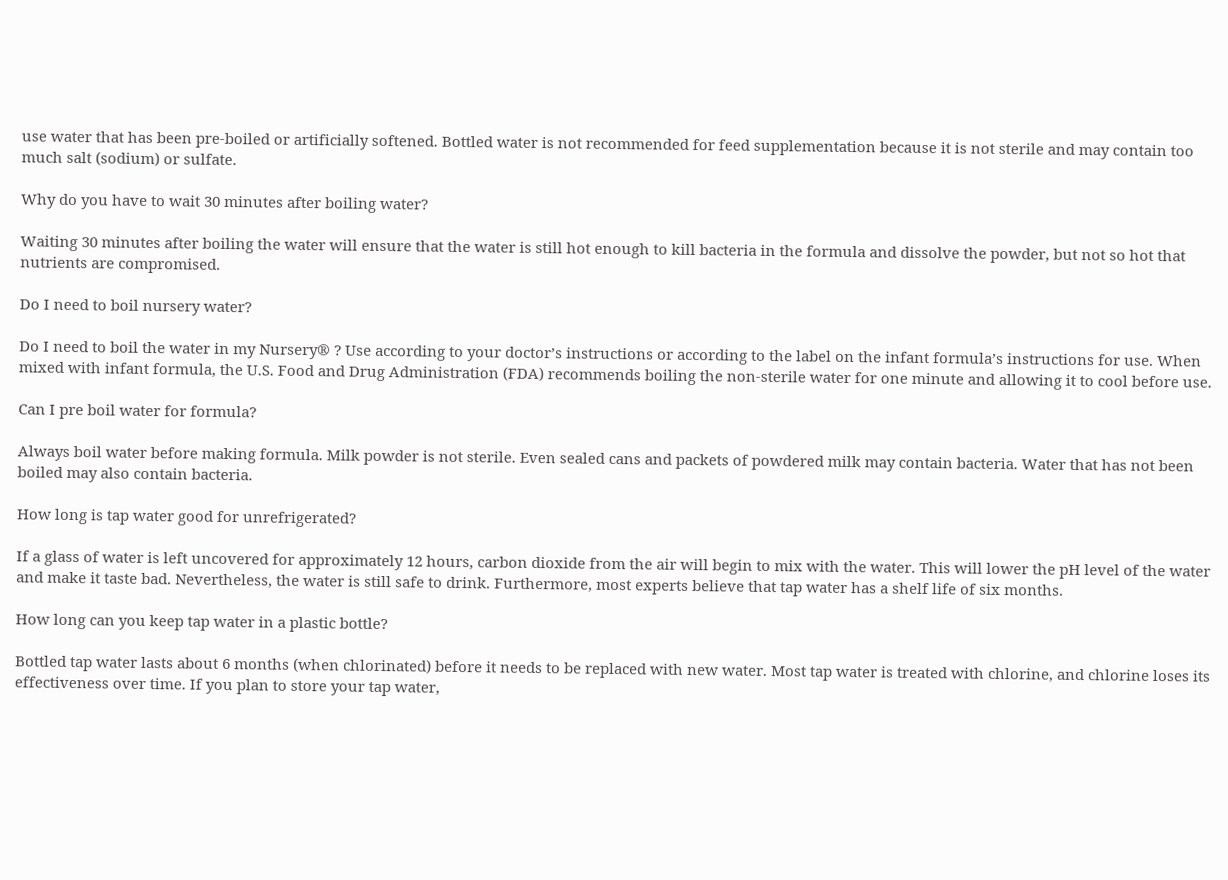use water that has been pre-boiled or artificially softened. Bottled water is not recommended for feed supplementation because it is not sterile and may contain too much salt (sodium) or sulfate.

Why do you have to wait 30 minutes after boiling water?

Waiting 30 minutes after boiling the water will ensure that the water is still hot enough to kill bacteria in the formula and dissolve the powder, but not so hot that nutrients are compromised.

Do I need to boil nursery water?

Do I need to boil the water in my Nursery® ? Use according to your doctor’s instructions or according to the label on the infant formula’s instructions for use. When mixed with infant formula, the U.S. Food and Drug Administration (FDA) recommends boiling the non-sterile water for one minute and allowing it to cool before use.

Can I pre boil water for formula?

Always boil water before making formula. Milk powder is not sterile. Even sealed cans and packets of powdered milk may contain bacteria. Water that has not been boiled may also contain bacteria.

How long is tap water good for unrefrigerated?

If a glass of water is left uncovered for approximately 12 hours, carbon dioxide from the air will begin to mix with the water. This will lower the pH level of the water and make it taste bad. Nevertheless, the water is still safe to drink. Furthermore, most experts believe that tap water has a shelf life of six months.

How long can you keep tap water in a plastic bottle?

Bottled tap water lasts about 6 months (when chlorinated) before it needs to be replaced with new water. Most tap water is treated with chlorine, and chlorine loses its effectiveness over time. If you plan to store your tap water,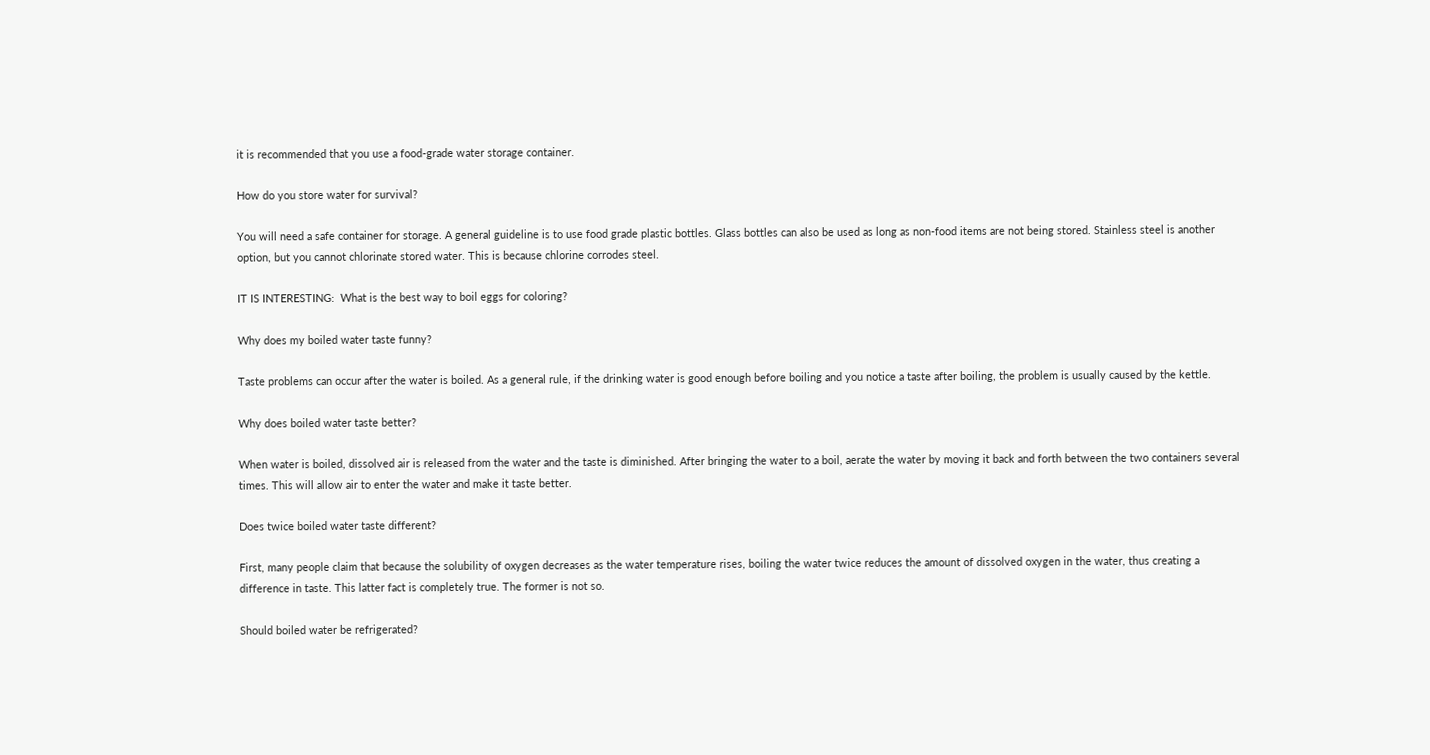it is recommended that you use a food-grade water storage container.

How do you store water for survival?

You will need a safe container for storage. A general guideline is to use food grade plastic bottles. Glass bottles can also be used as long as non-food items are not being stored. Stainless steel is another option, but you cannot chlorinate stored water. This is because chlorine corrodes steel.

IT IS INTERESTING:  What is the best way to boil eggs for coloring?

Why does my boiled water taste funny?

Taste problems can occur after the water is boiled. As a general rule, if the drinking water is good enough before boiling and you notice a taste after boiling, the problem is usually caused by the kettle.

Why does boiled water taste better?

When water is boiled, dissolved air is released from the water and the taste is diminished. After bringing the water to a boil, aerate the water by moving it back and forth between the two containers several times. This will allow air to enter the water and make it taste better.

Does twice boiled water taste different?

First, many people claim that because the solubility of oxygen decreases as the water temperature rises, boiling the water twice reduces the amount of dissolved oxygen in the water, thus creating a difference in taste. This latter fact is completely true. The former is not so.

Should boiled water be refrigerated?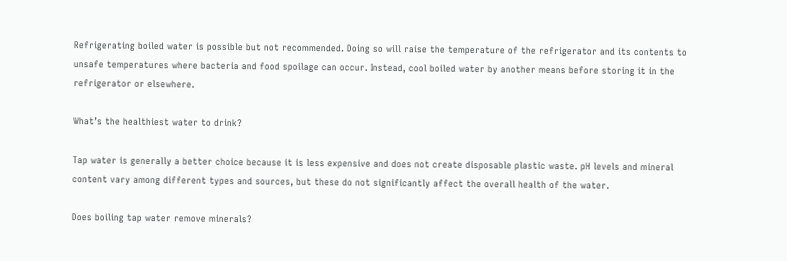Refrigerating boiled water is possible but not recommended. Doing so will raise the temperature of the refrigerator and its contents to unsafe temperatures where bacteria and food spoilage can occur. Instead, cool boiled water by another means before storing it in the refrigerator or elsewhere.

What’s the healthiest water to drink?

Tap water is generally a better choice because it is less expensive and does not create disposable plastic waste. pH levels and mineral content vary among different types and sources, but these do not significantly affect the overall health of the water.

Does boiling tap water remove minerals?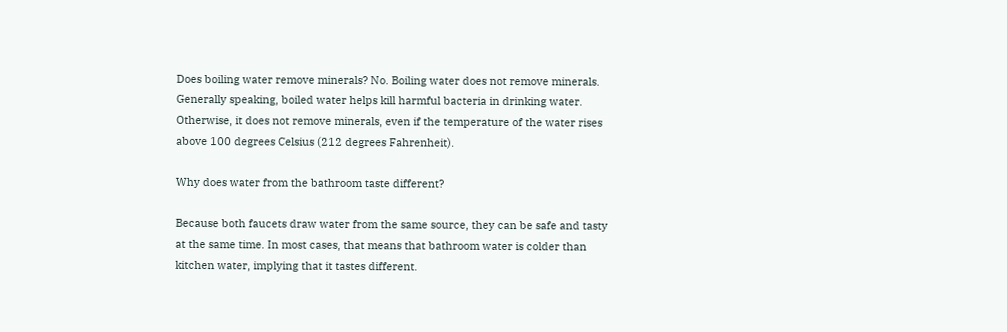Does boiling water remove minerals? No. Boiling water does not remove minerals. Generally speaking, boiled water helps kill harmful bacteria in drinking water. Otherwise, it does not remove minerals, even if the temperature of the water rises above 100 degrees Celsius (212 degrees Fahrenheit).

Why does water from the bathroom taste different?

Because both faucets draw water from the same source, they can be safe and tasty at the same time. In most cases, that means that bathroom water is colder than kitchen water, implying that it tastes different.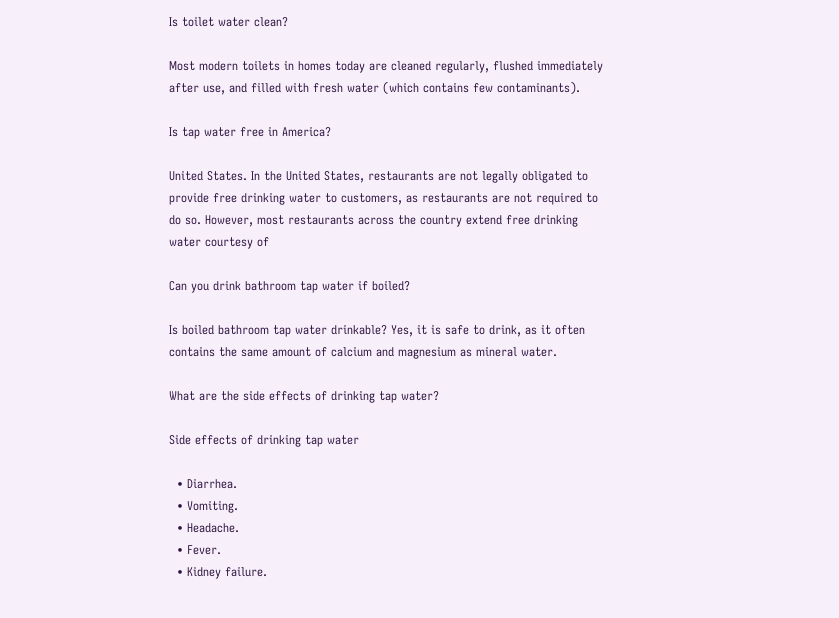Is toilet water clean?

Most modern toilets in homes today are cleaned regularly, flushed immediately after use, and filled with fresh water (which contains few contaminants).

Is tap water free in America?

United States. In the United States, restaurants are not legally obligated to provide free drinking water to customers, as restaurants are not required to do so. However, most restaurants across the country extend free drinking water courtesy of

Can you drink bathroom tap water if boiled?

Is boiled bathroom tap water drinkable? Yes, it is safe to drink, as it often contains the same amount of calcium and magnesium as mineral water.

What are the side effects of drinking tap water?

Side effects of drinking tap water

  • Diarrhea.
  • Vomiting.
  • Headache.
  • Fever.
  • Kidney failure.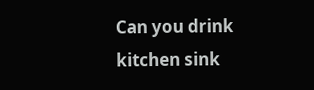Can you drink kitchen sink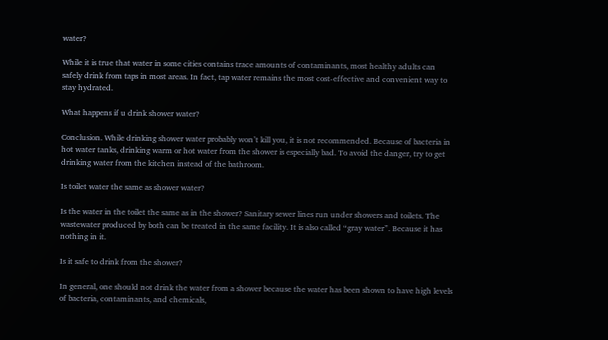water?

While it is true that water in some cities contains trace amounts of contaminants, most healthy adults can safely drink from taps in most areas. In fact, tap water remains the most cost-effective and convenient way to stay hydrated.

What happens if u drink shower water?

Conclusion. While drinking shower water probably won’t kill you, it is not recommended. Because of bacteria in hot water tanks, drinking warm or hot water from the shower is especially bad. To avoid the danger, try to get drinking water from the kitchen instead of the bathroom.

Is toilet water the same as shower water?

Is the water in the toilet the same as in the shower? Sanitary sewer lines run under showers and toilets. The wastewater produced by both can be treated in the same facility. It is also called “gray water”. Because it has nothing in it.

Is it safe to drink from the shower?

In general, one should not drink the water from a shower because the water has been shown to have high levels of bacteria, contaminants, and chemicals,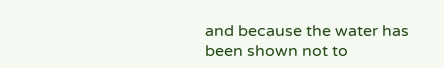and because the water has been shown not to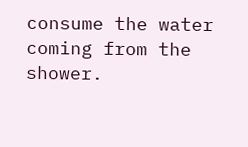consume the water coming from the shower.